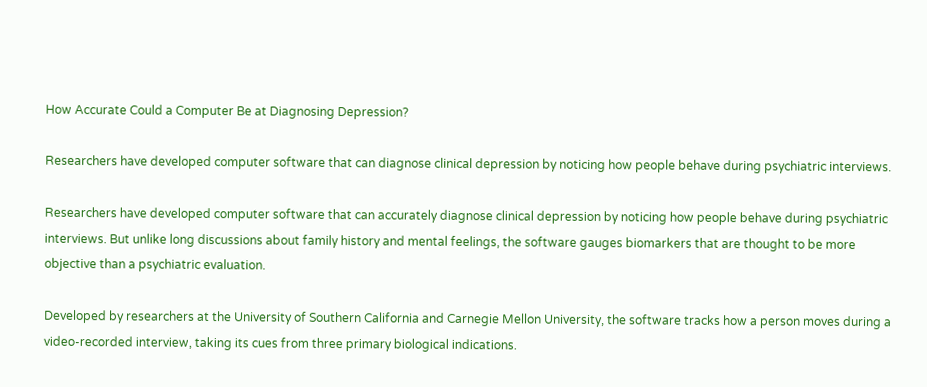How Accurate Could a Computer Be at Diagnosing Depression?

Researchers have developed computer software that can diagnose clinical depression by noticing how people behave during psychiatric interviews.

Researchers have developed computer software that can accurately diagnose clinical depression by noticing how people behave during psychiatric interviews. But unlike long discussions about family history and mental feelings, the software gauges biomarkers that are thought to be more objective than a psychiatric evaluation.

Developed by researchers at the University of Southern California and Carnegie Mellon University, the software tracks how a person moves during a video-recorded interview, taking its cues from three primary biological indications.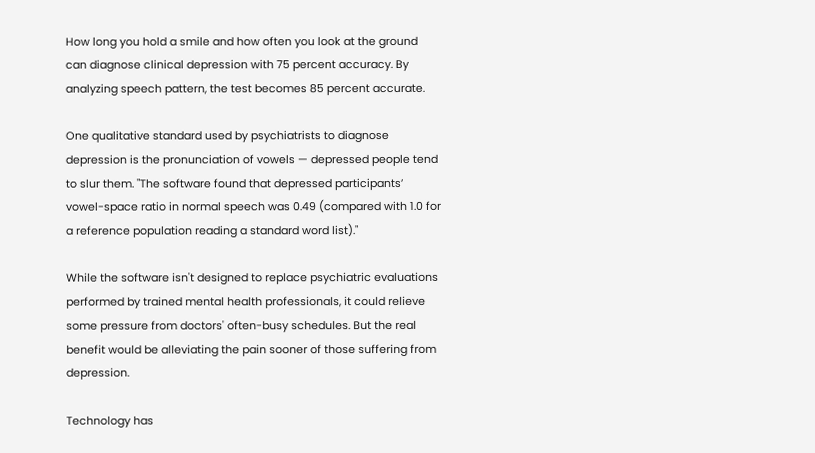How long you hold a smile and how often you look at the ground can diagnose clinical depression with 75 percent accuracy. By analyzing speech pattern, the test becomes 85 percent accurate.

One qualitative standard used by psychiatrists to diagnose depression is the pronunciation of vowels — depressed people tend to slur them. "The software found that depressed participants’ vowel-space ratio in normal speech was 0.49 (compared with 1.0 for a reference population reading a standard word list)."

While the software isn't designed to replace psychiatric evaluations performed by trained mental health professionals, it could relieve some pressure from doctors' often-busy schedules. But the real benefit would be alleviating the pain sooner of those suffering from depression.

Technology has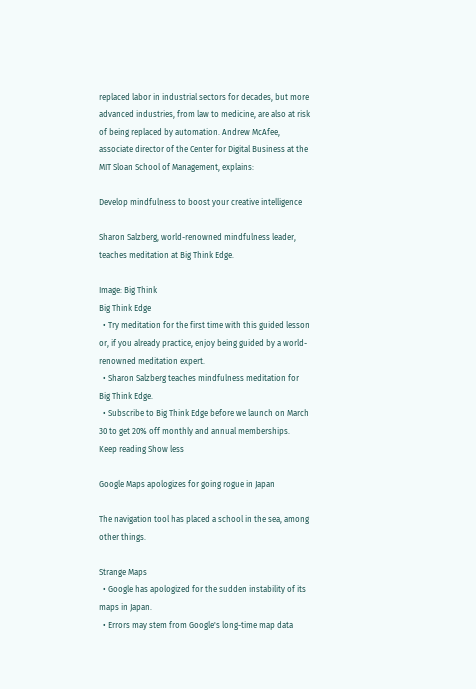replaced labor in industrial sectors for decades, but more advanced industries, from law to medicine, are also at risk of being replaced by automation. Andrew McAfee, associate director of the Center for Digital Business at the MIT Sloan School of Management, explains:

Develop mindfulness to boost your creative intelligence

Sharon Salzberg, world-renowned mindfulness leader, teaches meditation at Big Think Edge.

Image: Big Think
Big Think Edge
  • Try meditation for the first time with this guided lesson or, if you already practice, enjoy being guided by a world-renowned meditation expert.
  • Sharon Salzberg teaches mindfulness meditation for Big Think Edge.
  • Subscribe to Big Think Edge before we launch on March 30 to get 20% off monthly and annual memberships.
Keep reading Show less

Google Maps apologizes for going rogue in Japan

The navigation tool has placed a school in the sea, among other things.

Strange Maps
  • Google has apologized for the sudden instability of its maps in Japan.
  • Errors may stem from Google's long-time map data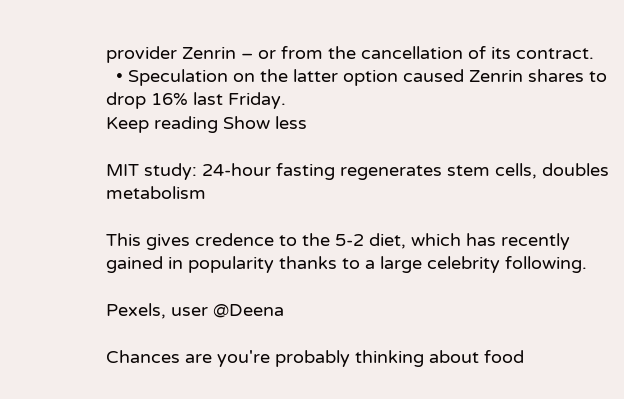provider Zenrin – or from the cancellation of its contract.
  • Speculation on the latter option caused Zenrin shares to drop 16% last Friday.
Keep reading Show less

MIT study: 24-hour fasting regenerates stem cells, doubles metabolism

This gives credence to the 5-2 diet, which has recently gained in popularity thanks to a large celebrity following.

Pexels, user @Deena

Chances are you're probably thinking about food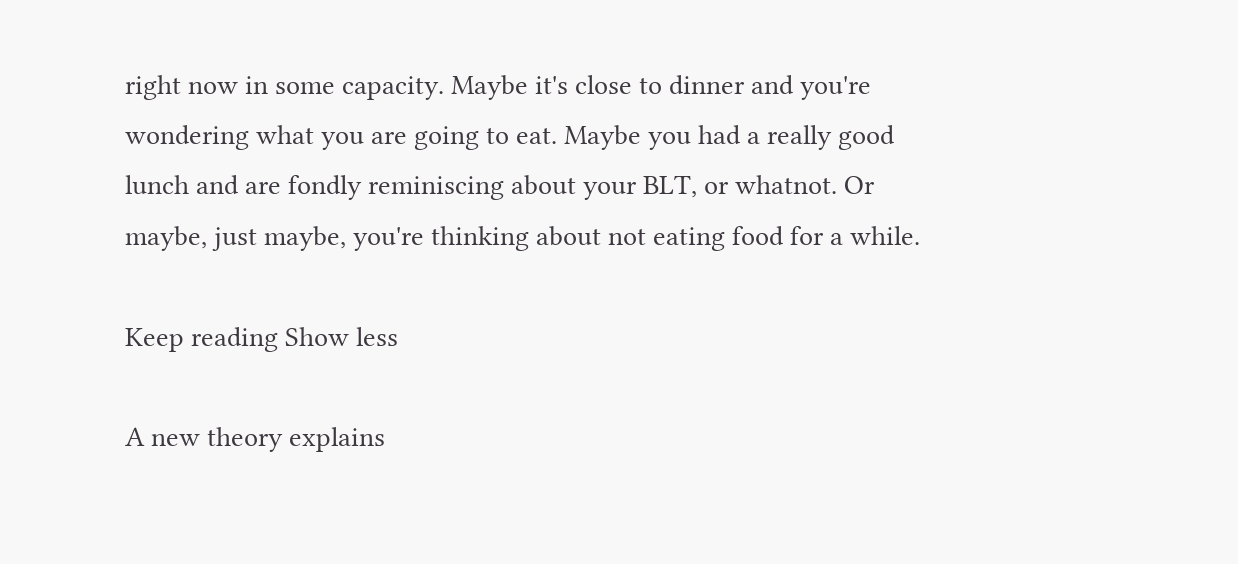right now in some capacity. Maybe it's close to dinner and you're wondering what you are going to eat. Maybe you had a really good lunch and are fondly reminiscing about your BLT, or whatnot. Or maybe, just maybe, you're thinking about not eating food for a while.

Keep reading Show less

A new theory explains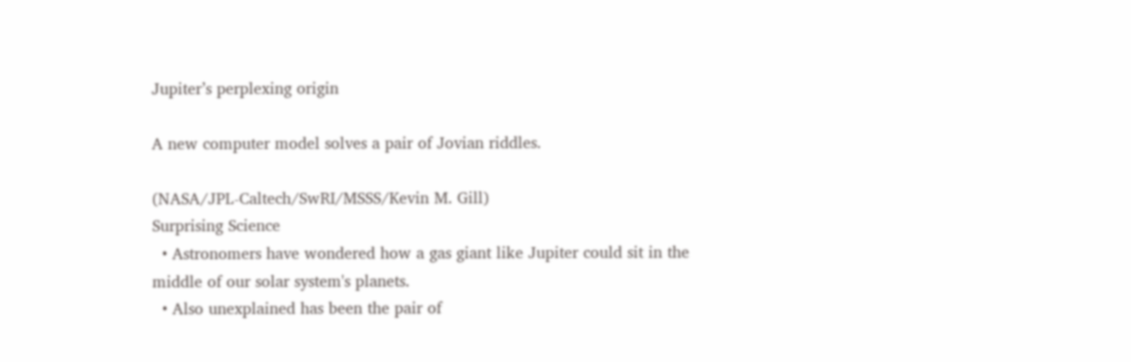Jupiter’s perplexing origin

A new computer model solves a pair of Jovian riddles.

(NASA/JPL-Caltech/SwRI/MSSS/Kevin M. Gill)
Surprising Science
  • Astronomers have wondered how a gas giant like Jupiter could sit in the middle of our solar system's planets.
  • Also unexplained has been the pair of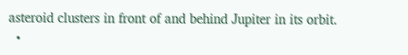asteroid clusters in front of and behind Jupiter in its orbit.
  •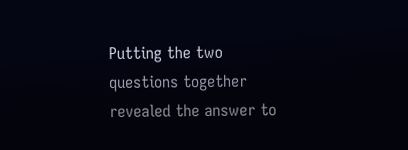Putting the two questions together revealed the answer to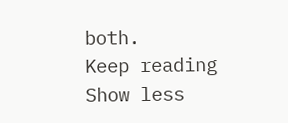both.
Keep reading Show less